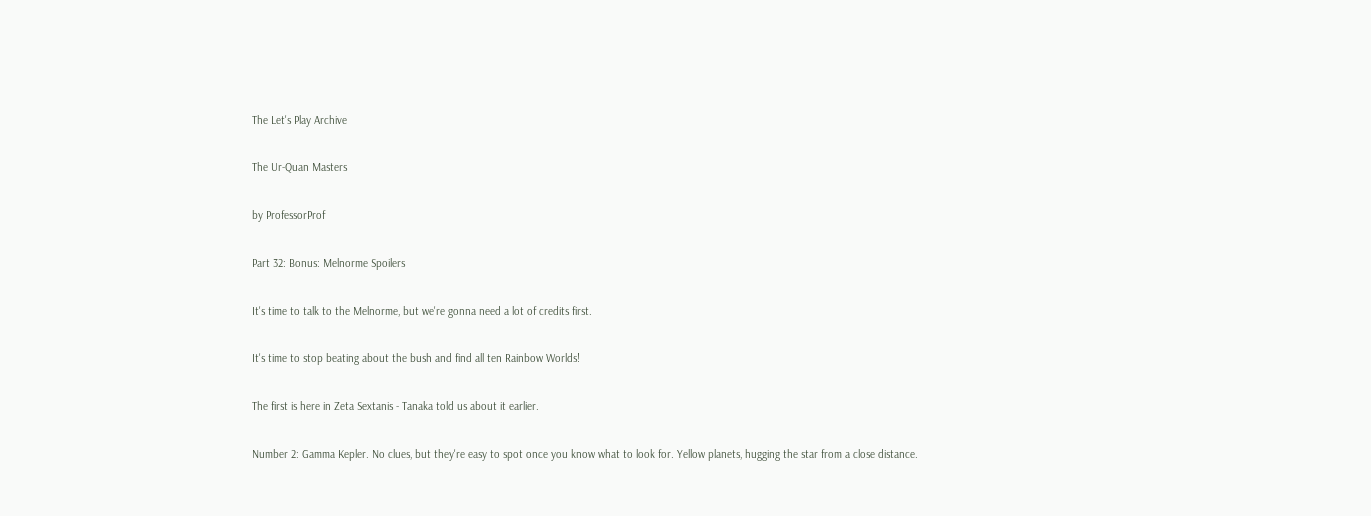The Let's Play Archive

The Ur-Quan Masters

by ProfessorProf

Part 32: Bonus: Melnorme Spoilers

It's time to talk to the Melnorme, but we're gonna need a lot of credits first.

It's time to stop beating about the bush and find all ten Rainbow Worlds!

The first is here in Zeta Sextanis - Tanaka told us about it earlier.

Number 2: Gamma Kepler. No clues, but they're easy to spot once you know what to look for. Yellow planets, hugging the star from a close distance.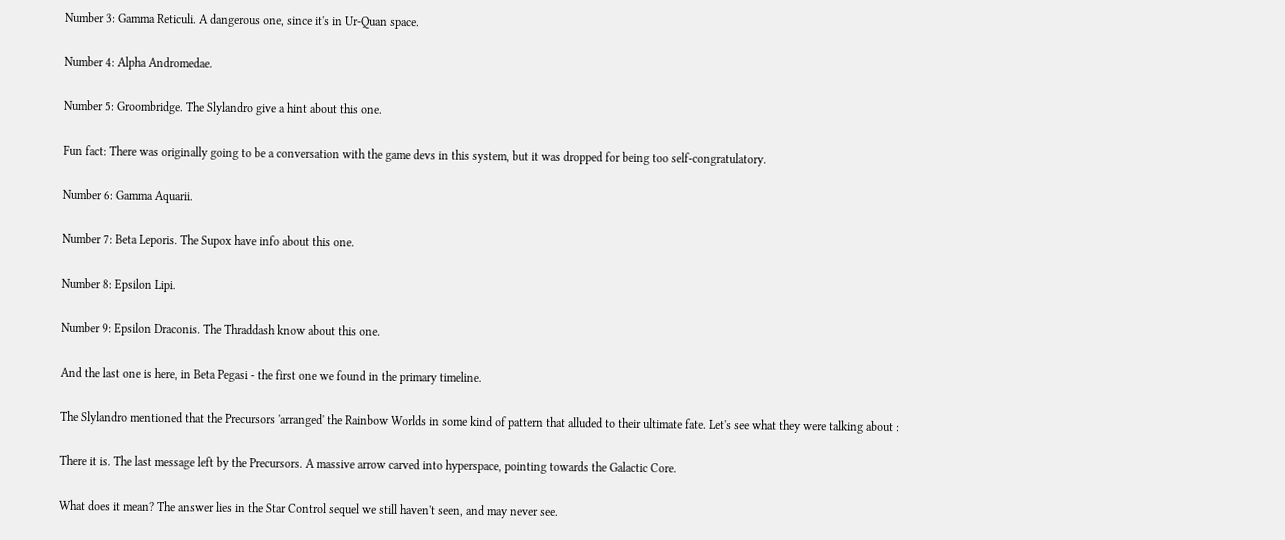Number 3: Gamma Reticuli. A dangerous one, since it's in Ur-Quan space.

Number 4: Alpha Andromedae.

Number 5: Groombridge. The Slylandro give a hint about this one.

Fun fact: There was originally going to be a conversation with the game devs in this system, but it was dropped for being too self-congratulatory.

Number 6: Gamma Aquarii.

Number 7: Beta Leporis. The Supox have info about this one.

Number 8: Epsilon Lipi.

Number 9: Epsilon Draconis. The Thraddash know about this one.

And the last one is here, in Beta Pegasi - the first one we found in the primary timeline.

The Slylandro mentioned that the Precursors 'arranged' the Rainbow Worlds in some kind of pattern that alluded to their ultimate fate. Let's see what they were talking about :

There it is. The last message left by the Precursors. A massive arrow carved into hyperspace, pointing towards the Galactic Core.

What does it mean? The answer lies in the Star Control sequel we still haven't seen, and may never see.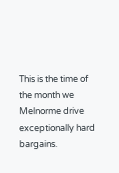This is the time of the month we Melnorme drive exceptionally hard bargains.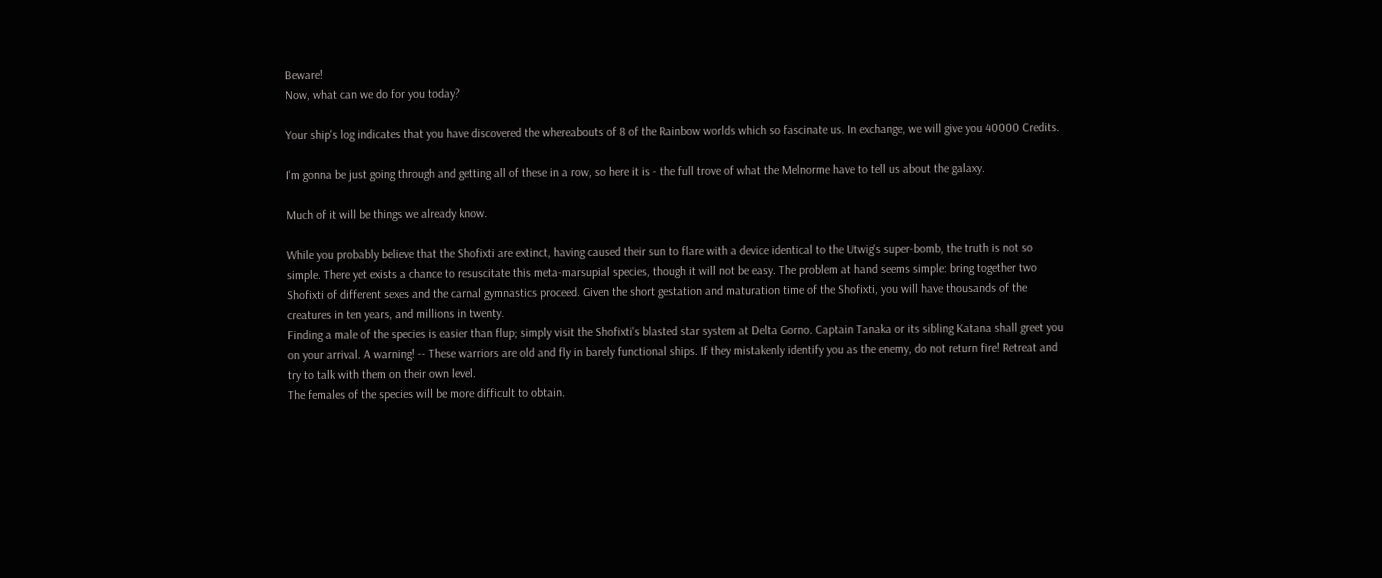Beware!
Now, what can we do for you today?

Your ship's log indicates that you have discovered the whereabouts of 8 of the Rainbow worlds which so fascinate us. In exchange, we will give you 40000 Credits.

I'm gonna be just going through and getting all of these in a row, so here it is - the full trove of what the Melnorme have to tell us about the galaxy.

Much of it will be things we already know.

While you probably believe that the Shofixti are extinct, having caused their sun to flare with a device identical to the Utwig's super-bomb, the truth is not so simple. There yet exists a chance to resuscitate this meta-marsupial species, though it will not be easy. The problem at hand seems simple: bring together two Shofixti of different sexes and the carnal gymnastics proceed. Given the short gestation and maturation time of the Shofixti, you will have thousands of the creatures in ten years, and millions in twenty.
Finding a male of the species is easier than flup; simply visit the Shofixti's blasted star system at Delta Gorno. Captain Tanaka or its sibling Katana shall greet you on your arrival. A warning! -- These warriors are old and fly in barely functional ships. If they mistakenly identify you as the enemy, do not return fire! Retreat and try to talk with them on their own level.
The females of the species will be more difficult to obtain.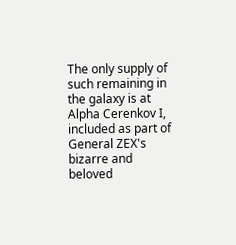The only supply of such remaining in the galaxy is at Alpha Cerenkov I, included as part of General ZEX's bizarre and beloved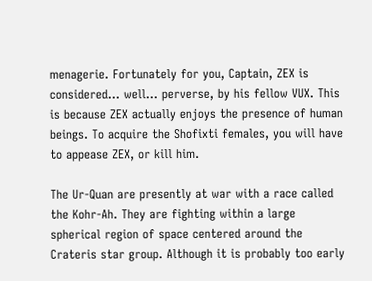menagerie. Fortunately for you, Captain, ZEX is considered... well... perverse, by his fellow VUX. This is because ZEX actually enjoys the presence of human beings. To acquire the Shofixti females, you will have to appease ZEX, or kill him.

The Ur-Quan are presently at war with a race called the Kohr-Ah. They are fighting within a large spherical region of space centered around the Crateris star group. Although it is probably too early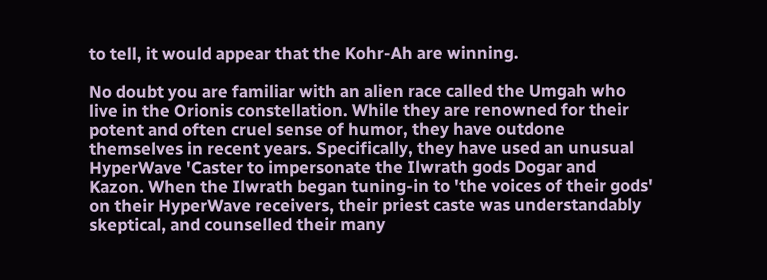to tell, it would appear that the Kohr-Ah are winning.

No doubt you are familiar with an alien race called the Umgah who live in the Orionis constellation. While they are renowned for their potent and often cruel sense of humor, they have outdone themselves in recent years. Specifically, they have used an unusual HyperWave 'Caster to impersonate the Ilwrath gods Dogar and Kazon. When the Ilwrath began tuning-in to 'the voices of their gods' on their HyperWave receivers, their priest caste was understandably skeptical, and counselled their many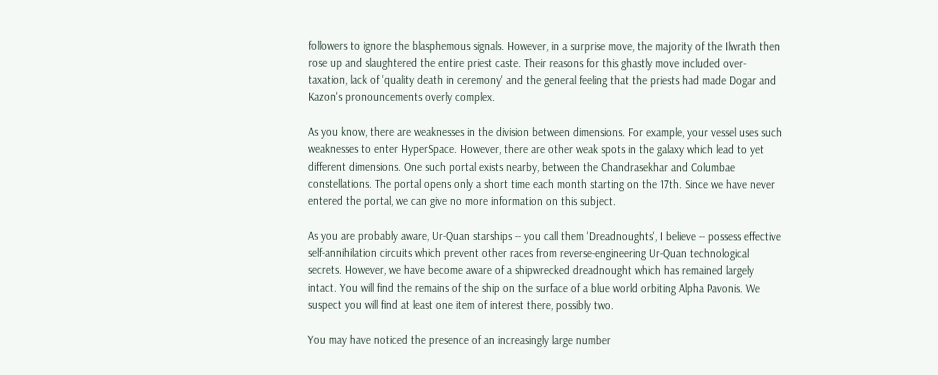followers to ignore the blasphemous signals. However, in a surprise move, the majority of the Ilwrath then rose up and slaughtered the entire priest caste. Their reasons for this ghastly move included over-taxation, lack of 'quality death in ceremony' and the general feeling that the priests had made Dogar and Kazon's pronouncements overly complex.

As you know, there are weaknesses in the division between dimensions. For example, your vessel uses such weaknesses to enter HyperSpace. However, there are other weak spots in the galaxy which lead to yet different dimensions. One such portal exists nearby, between the Chandrasekhar and Columbae constellations. The portal opens only a short time each month starting on the 17th. Since we have never entered the portal, we can give no more information on this subject.

As you are probably aware, Ur-Quan starships -- you call them 'Dreadnoughts', I believe -- possess effective self-annihilation circuits which prevent other races from reverse-engineering Ur-Quan technological secrets. However, we have become aware of a shipwrecked dreadnought which has remained largely intact. You will find the remains of the ship on the surface of a blue world orbiting Alpha Pavonis. We suspect you will find at least one item of interest there, possibly two.

You may have noticed the presence of an increasingly large number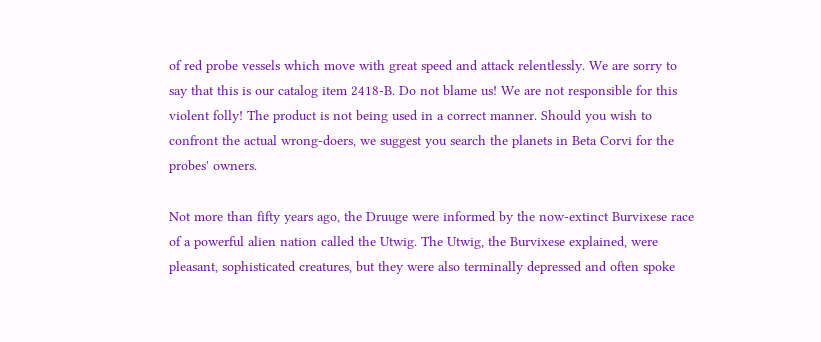of red probe vessels which move with great speed and attack relentlessly. We are sorry to say that this is our catalog item 2418-B. Do not blame us! We are not responsible for this violent folly! The product is not being used in a correct manner. Should you wish to confront the actual wrong-doers, we suggest you search the planets in Beta Corvi for the probes' owners.

Not more than fifty years ago, the Druuge were informed by the now-extinct Burvixese race of a powerful alien nation called the Utwig. The Utwig, the Burvixese explained, were pleasant, sophisticated creatures, but they were also terminally depressed and often spoke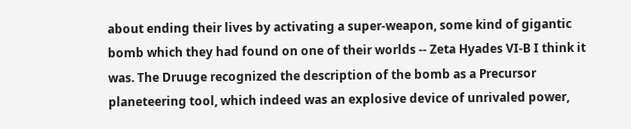about ending their lives by activating a super-weapon, some kind of gigantic bomb which they had found on one of their worlds -- Zeta Hyades VI-B I think it was. The Druuge recognized the description of the bomb as a Precursor planeteering tool, which indeed was an explosive device of unrivaled power,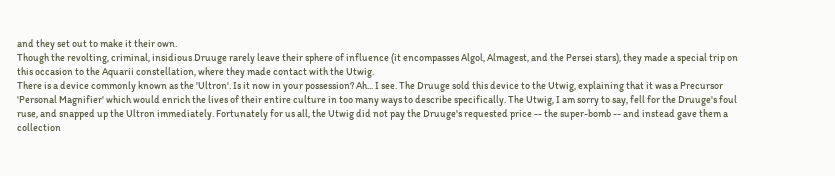and they set out to make it their own.
Though the revolting, criminal, insidious Druuge rarely leave their sphere of influence (it encompasses Algol, Almagest, and the Persei stars), they made a special trip on this occasion to the Aquarii constellation, where they made contact with the Utwig.
There is a device commonly known as the 'Ultron'. Is it now in your possession? Ah... I see. The Druuge sold this device to the Utwig, explaining that it was a Precursor 'Personal Magnifier' which would enrich the lives of their entire culture in too many ways to describe specifically. The Utwig, I am sorry to say, fell for the Druuge's foul ruse, and snapped up the Ultron immediately. Fortunately for us all, the Utwig did not pay the Druuge's requested price -- the super-bomb -- and instead gave them a collection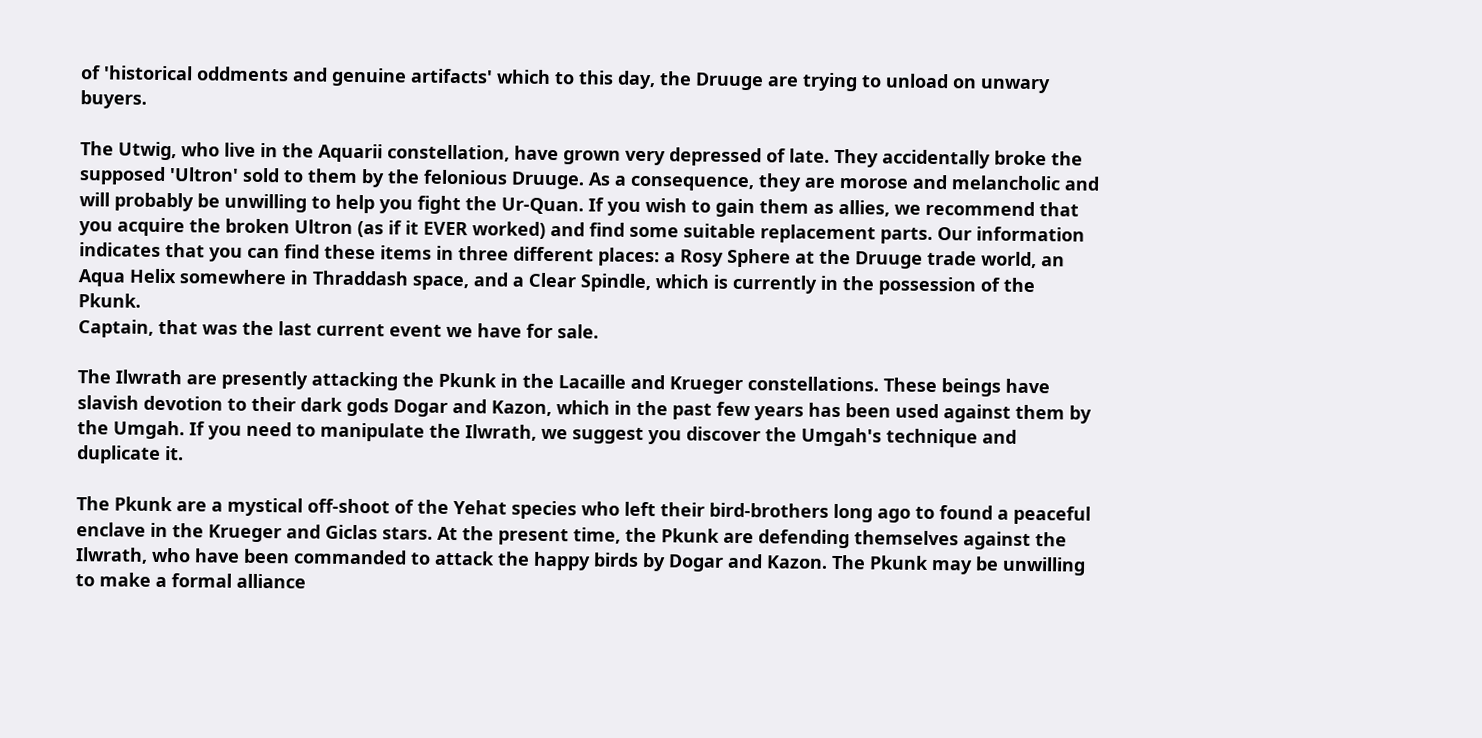of 'historical oddments and genuine artifacts' which to this day, the Druuge are trying to unload on unwary buyers.

The Utwig, who live in the Aquarii constellation, have grown very depressed of late. They accidentally broke the supposed 'Ultron' sold to them by the felonious Druuge. As a consequence, they are morose and melancholic and will probably be unwilling to help you fight the Ur-Quan. If you wish to gain them as allies, we recommend that you acquire the broken Ultron (as if it EVER worked) and find some suitable replacement parts. Our information indicates that you can find these items in three different places: a Rosy Sphere at the Druuge trade world, an Aqua Helix somewhere in Thraddash space, and a Clear Spindle, which is currently in the possession of the Pkunk.
Captain, that was the last current event we have for sale.

The Ilwrath are presently attacking the Pkunk in the Lacaille and Krueger constellations. These beings have slavish devotion to their dark gods Dogar and Kazon, which in the past few years has been used against them by the Umgah. If you need to manipulate the Ilwrath, we suggest you discover the Umgah's technique and duplicate it.

The Pkunk are a mystical off-shoot of the Yehat species who left their bird-brothers long ago to found a peaceful enclave in the Krueger and Giclas stars. At the present time, the Pkunk are defending themselves against the Ilwrath, who have been commanded to attack the happy birds by Dogar and Kazon. The Pkunk may be unwilling to make a formal alliance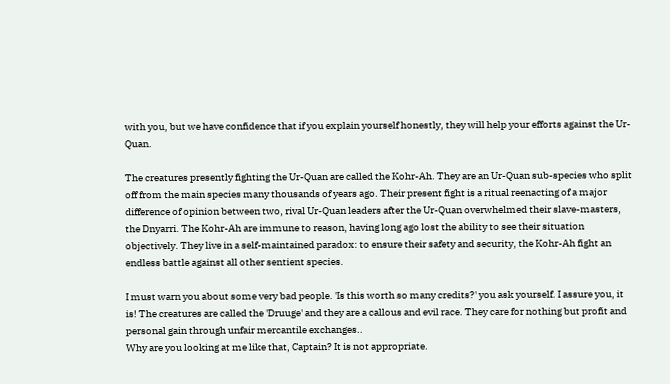with you, but we have confidence that if you explain yourself honestly, they will help your efforts against the Ur-Quan.

The creatures presently fighting the Ur-Quan are called the Kohr-Ah. They are an Ur-Quan sub-species who split off from the main species many thousands of years ago. Their present fight is a ritual reenacting of a major difference of opinion between two, rival Ur-Quan leaders after the Ur-Quan overwhelmed their slave-masters, the Dnyarri. The Kohr-Ah are immune to reason, having long ago lost the ability to see their situation objectively. They live in a self-maintained paradox: to ensure their safety and security, the Kohr-Ah fight an endless battle against all other sentient species.

I must warn you about some very bad people. 'Is this worth so many credits?' you ask yourself. I assure you, it is! The creatures are called the 'Druuge' and they are a callous and evil race. They care for nothing but profit and personal gain through unfair mercantile exchanges..
Why are you looking at me like that, Captain? It is not appropriate.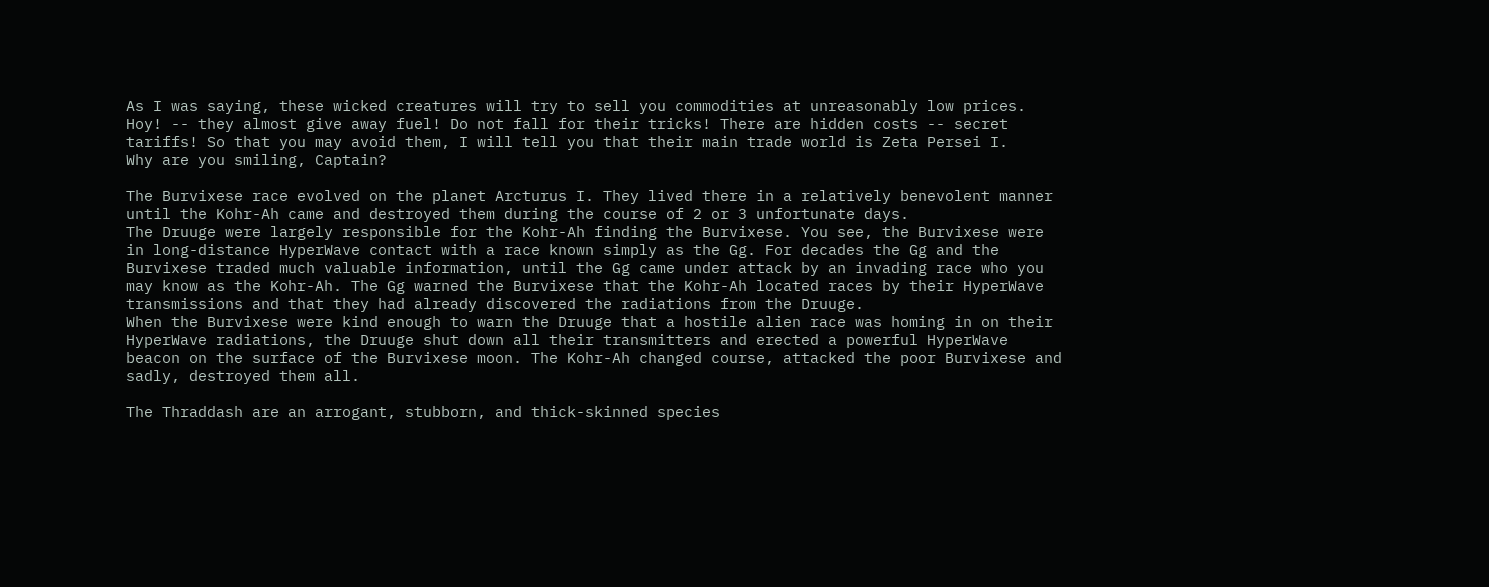As I was saying, these wicked creatures will try to sell you commodities at unreasonably low prices. Hoy! -- they almost give away fuel! Do not fall for their tricks! There are hidden costs -- secret tariffs! So that you may avoid them, I will tell you that their main trade world is Zeta Persei I.
Why are you smiling, Captain?

The Burvixese race evolved on the planet Arcturus I. They lived there in a relatively benevolent manner until the Kohr-Ah came and destroyed them during the course of 2 or 3 unfortunate days.
The Druuge were largely responsible for the Kohr-Ah finding the Burvixese. You see, the Burvixese were in long-distance HyperWave contact with a race known simply as the Gg. For decades the Gg and the Burvixese traded much valuable information, until the Gg came under attack by an invading race who you may know as the Kohr-Ah. The Gg warned the Burvixese that the Kohr-Ah located races by their HyperWave transmissions and that they had already discovered the radiations from the Druuge.
When the Burvixese were kind enough to warn the Druuge that a hostile alien race was homing in on their HyperWave radiations, the Druuge shut down all their transmitters and erected a powerful HyperWave beacon on the surface of the Burvixese moon. The Kohr-Ah changed course, attacked the poor Burvixese and sadly, destroyed them all.

The Thraddash are an arrogant, stubborn, and thick-skinned species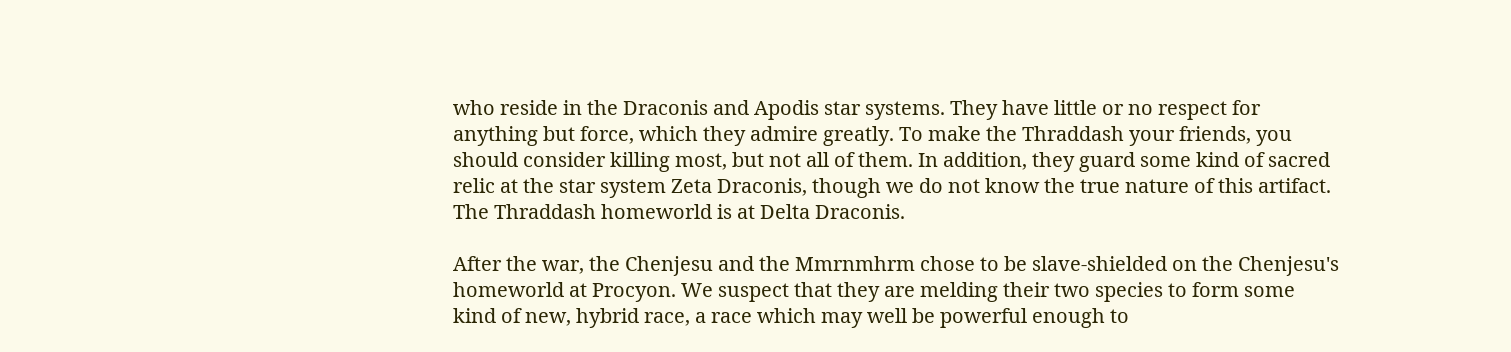who reside in the Draconis and Apodis star systems. They have little or no respect for anything but force, which they admire greatly. To make the Thraddash your friends, you should consider killing most, but not all of them. In addition, they guard some kind of sacred relic at the star system Zeta Draconis, though we do not know the true nature of this artifact. The Thraddash homeworld is at Delta Draconis.

After the war, the Chenjesu and the Mmrnmhrm chose to be slave-shielded on the Chenjesu's homeworld at Procyon. We suspect that they are melding their two species to form some kind of new, hybrid race, a race which may well be powerful enough to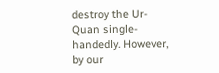destroy the Ur-Quan single-handedly. However, by our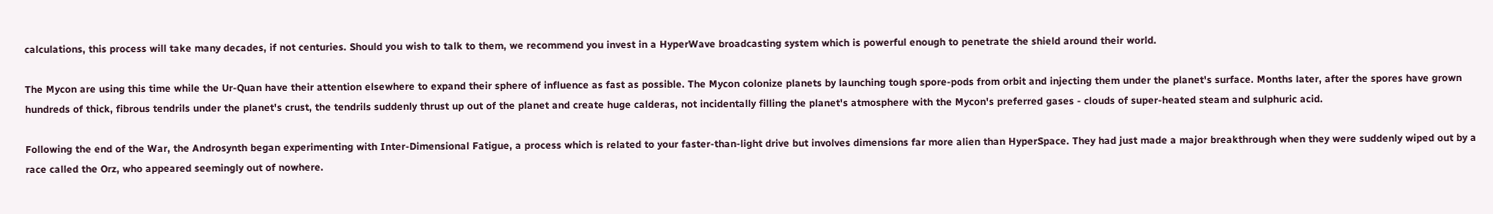calculations, this process will take many decades, if not centuries. Should you wish to talk to them, we recommend you invest in a HyperWave broadcasting system which is powerful enough to penetrate the shield around their world.

The Mycon are using this time while the Ur-Quan have their attention elsewhere to expand their sphere of influence as fast as possible. The Mycon colonize planets by launching tough spore-pods from orbit and injecting them under the planet's surface. Months later, after the spores have grown hundreds of thick, fibrous tendrils under the planet's crust, the tendrils suddenly thrust up out of the planet and create huge calderas, not incidentally filling the planet's atmosphere with the Mycon's preferred gases - clouds of super-heated steam and sulphuric acid.

Following the end of the War, the Androsynth began experimenting with Inter-Dimensional Fatigue, a process which is related to your faster-than-light drive but involves dimensions far more alien than HyperSpace. They had just made a major breakthrough when they were suddenly wiped out by a race called the Orz, who appeared seemingly out of nowhere.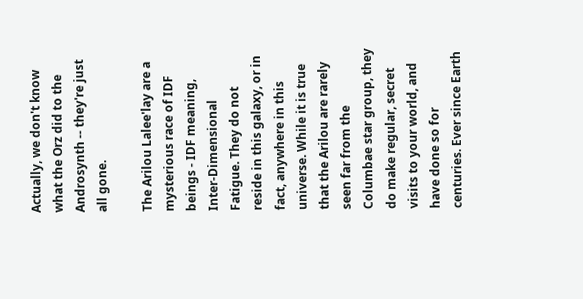Actually, we don't know what the Orz did to the Androsynth -- they're just all gone.

The Arilou Lalee'lay are a mysterious race of IDF beings - IDF meaning, Inter-Dimensional Fatigue. They do not reside in this galaxy, or in fact, anywhere in this universe. While it is true that the Arilou are rarely seen far from the Columbae star group, they do make regular, secret visits to your world, and have done so for centuries. Ever since Earth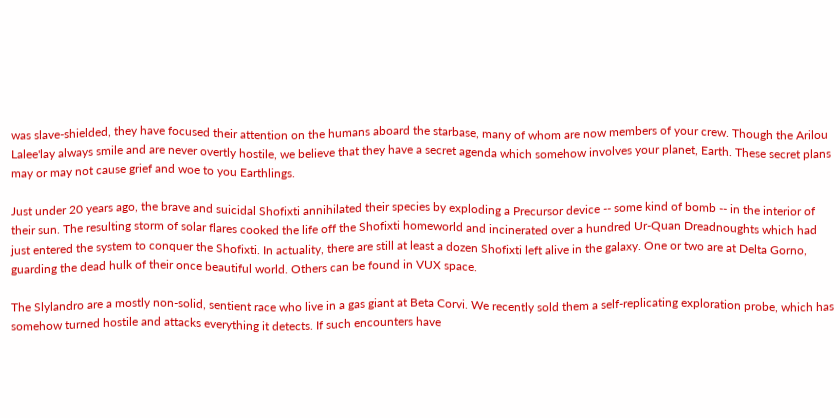was slave-shielded, they have focused their attention on the humans aboard the starbase, many of whom are now members of your crew. Though the Arilou Lalee'lay always smile and are never overtly hostile, we believe that they have a secret agenda which somehow involves your planet, Earth. These secret plans may or may not cause grief and woe to you Earthlings.

Just under 20 years ago, the brave and suicidal Shofixti annihilated their species by exploding a Precursor device -- some kind of bomb -- in the interior of their sun. The resulting storm of solar flares cooked the life off the Shofixti homeworld and incinerated over a hundred Ur-Quan Dreadnoughts which had just entered the system to conquer the Shofixti. In actuality, there are still at least a dozen Shofixti left alive in the galaxy. One or two are at Delta Gorno, guarding the dead hulk of their once beautiful world. Others can be found in VUX space.

The Slylandro are a mostly non-solid, sentient race who live in a gas giant at Beta Corvi. We recently sold them a self-replicating exploration probe, which has somehow turned hostile and attacks everything it detects. If such encounters have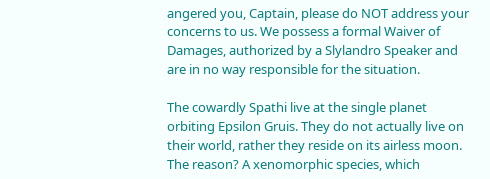angered you, Captain, please do NOT address your concerns to us. We possess a formal Waiver of Damages, authorized by a Slylandro Speaker and are in no way responsible for the situation.

The cowardly Spathi live at the single planet orbiting Epsilon Gruis. They do not actually live on their world, rather they reside on its airless moon. The reason? A xenomorphic species, which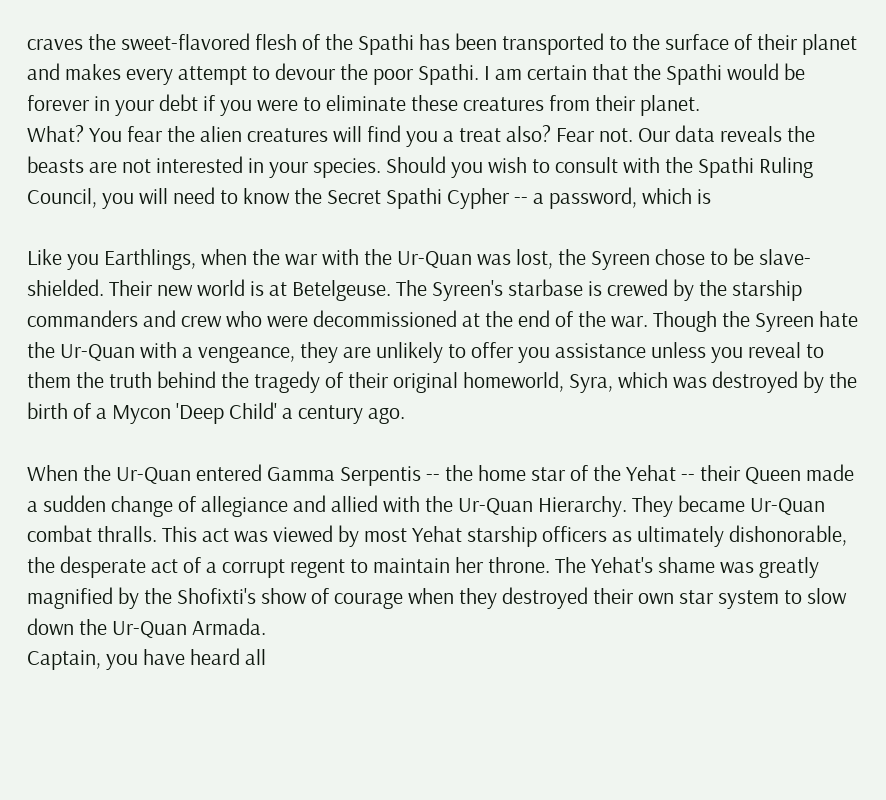craves the sweet-flavored flesh of the Spathi has been transported to the surface of their planet and makes every attempt to devour the poor Spathi. I am certain that the Spathi would be forever in your debt if you were to eliminate these creatures from their planet.
What? You fear the alien creatures will find you a treat also? Fear not. Our data reveals the beasts are not interested in your species. Should you wish to consult with the Spathi Ruling Council, you will need to know the Secret Spathi Cypher -- a password, which is

Like you Earthlings, when the war with the Ur-Quan was lost, the Syreen chose to be slave-shielded. Their new world is at Betelgeuse. The Syreen's starbase is crewed by the starship commanders and crew who were decommissioned at the end of the war. Though the Syreen hate the Ur-Quan with a vengeance, they are unlikely to offer you assistance unless you reveal to them the truth behind the tragedy of their original homeworld, Syra, which was destroyed by the birth of a Mycon 'Deep Child' a century ago.

When the Ur-Quan entered Gamma Serpentis -- the home star of the Yehat -- their Queen made a sudden change of allegiance and allied with the Ur-Quan Hierarchy. They became Ur-Quan combat thralls. This act was viewed by most Yehat starship officers as ultimately dishonorable, the desperate act of a corrupt regent to maintain her throne. The Yehat's shame was greatly magnified by the Shofixti's show of courage when they destroyed their own star system to slow down the Ur-Quan Armada.
Captain, you have heard all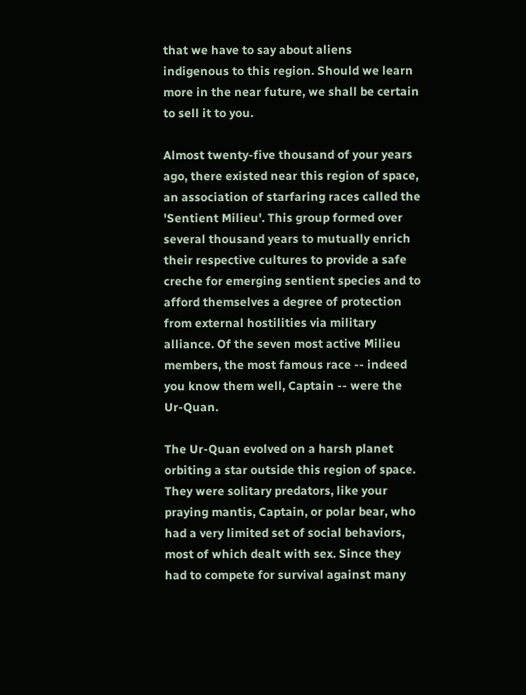that we have to say about aliens indigenous to this region. Should we learn more in the near future, we shall be certain to sell it to you.

Almost twenty-five thousand of your years ago, there existed near this region of space, an association of starfaring races called the 'Sentient Milieu'. This group formed over several thousand years to mutually enrich their respective cultures to provide a safe creche for emerging sentient species and to afford themselves a degree of protection from external hostilities via military alliance. Of the seven most active Milieu members, the most famous race -- indeed you know them well, Captain -- were the Ur-Quan.

The Ur-Quan evolved on a harsh planet orbiting a star outside this region of space. They were solitary predators, like your praying mantis, Captain, or polar bear, who had a very limited set of social behaviors, most of which dealt with sex. Since they had to compete for survival against many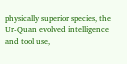physically superior species, the Ur-Quan evolved intelligence and tool use,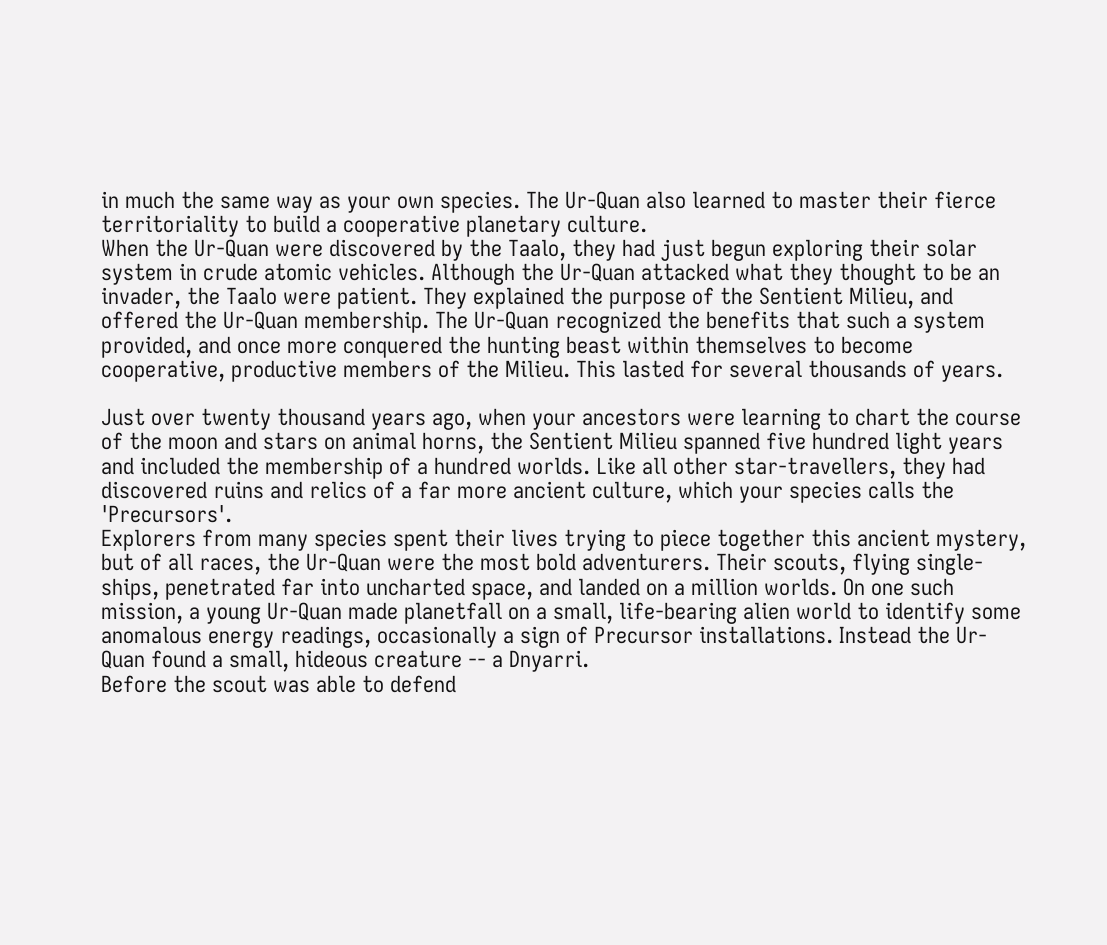in much the same way as your own species. The Ur-Quan also learned to master their fierce territoriality to build a cooperative planetary culture.
When the Ur-Quan were discovered by the Taalo, they had just begun exploring their solar system in crude atomic vehicles. Although the Ur-Quan attacked what they thought to be an invader, the Taalo were patient. They explained the purpose of the Sentient Milieu, and offered the Ur-Quan membership. The Ur-Quan recognized the benefits that such a system provided, and once more conquered the hunting beast within themselves to become cooperative, productive members of the Milieu. This lasted for several thousands of years.

Just over twenty thousand years ago, when your ancestors were learning to chart the course of the moon and stars on animal horns, the Sentient Milieu spanned five hundred light years and included the membership of a hundred worlds. Like all other star-travellers, they had discovered ruins and relics of a far more ancient culture, which your species calls the 'Precursors'.
Explorers from many species spent their lives trying to piece together this ancient mystery, but of all races, the Ur-Quan were the most bold adventurers. Their scouts, flying single-ships, penetrated far into uncharted space, and landed on a million worlds. On one such mission, a young Ur-Quan made planetfall on a small, life-bearing alien world to identify some anomalous energy readings, occasionally a sign of Precursor installations. Instead the Ur-Quan found a small, hideous creature -- a Dnyarri.
Before the scout was able to defend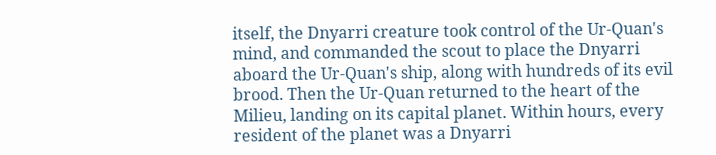itself, the Dnyarri creature took control of the Ur-Quan's mind, and commanded the scout to place the Dnyarri aboard the Ur-Quan's ship, along with hundreds of its evil brood. Then the Ur-Quan returned to the heart of the Milieu, landing on its capital planet. Within hours, every resident of the planet was a Dnyarri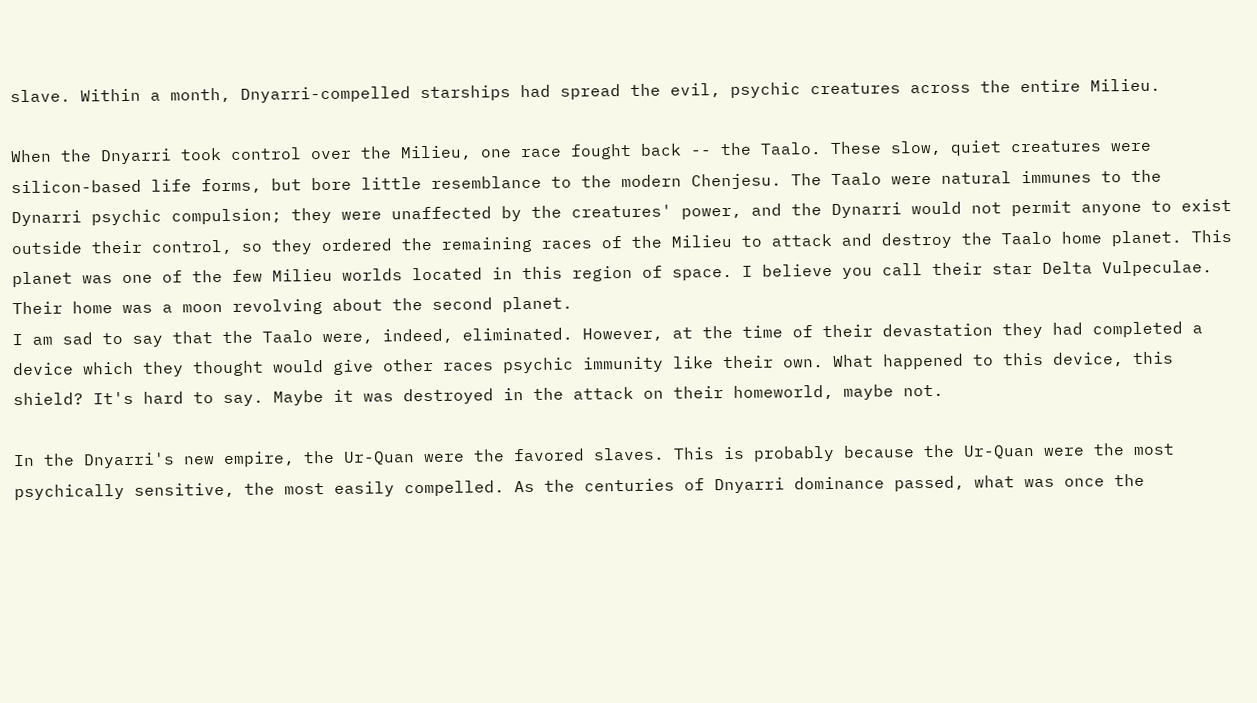slave. Within a month, Dnyarri-compelled starships had spread the evil, psychic creatures across the entire Milieu.

When the Dnyarri took control over the Milieu, one race fought back -- the Taalo. These slow, quiet creatures were silicon-based life forms, but bore little resemblance to the modern Chenjesu. The Taalo were natural immunes to the Dynarri psychic compulsion; they were unaffected by the creatures' power, and the Dynarri would not permit anyone to exist outside their control, so they ordered the remaining races of the Milieu to attack and destroy the Taalo home planet. This planet was one of the few Milieu worlds located in this region of space. I believe you call their star Delta Vulpeculae. Their home was a moon revolving about the second planet.
I am sad to say that the Taalo were, indeed, eliminated. However, at the time of their devastation they had completed a device which they thought would give other races psychic immunity like their own. What happened to this device, this shield? It's hard to say. Maybe it was destroyed in the attack on their homeworld, maybe not.

In the Dnyarri's new empire, the Ur-Quan were the favored slaves. This is probably because the Ur-Quan were the most psychically sensitive, the most easily compelled. As the centuries of Dnyarri dominance passed, what was once the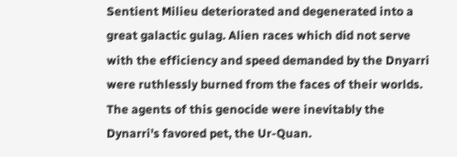Sentient Milieu deteriorated and degenerated into a great galactic gulag. Alien races which did not serve with the efficiency and speed demanded by the Dnyarri were ruthlessly burned from the faces of their worlds. The agents of this genocide were inevitably the Dynarri's favored pet, the Ur-Quan.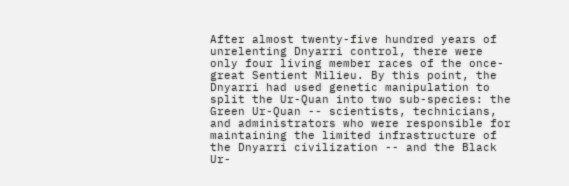After almost twenty-five hundred years of unrelenting Dnyarri control, there were only four living member races of the once-great Sentient Milieu. By this point, the Dnyarri had used genetic manipulation to split the Ur-Quan into two sub-species: the Green Ur-Quan -- scientists, technicians, and administrators who were responsible for maintaining the limited infrastructure of the Dnyarri civilization -- and the Black Ur-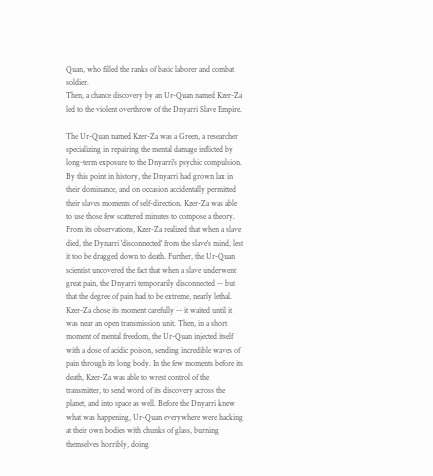Quan, who filled the ranks of basic laborer and combat soldier.
Then, a chance discovery by an Ur-Quan named Kzer-Za led to the violent overthrow of the Dnyarri Slave Empire.

The Ur-Quan named Kzer-Za was a Green, a researcher specializing in repairing the mental damage inflicted by long-term exposure to the Dnyarri's psychic compulsion. By this point in history, the Dnyarri had grown lax in their dominance, and on occasion accidentally permitted their slaves moments of self-direction. Kzer-Za was able to use those few scattered minutes to compose a theory. From its observations, Kzer-Za realized that when a slave died, the Dynarri 'disconnected' from the slave's mind, lest it too be dragged down to death. Further, the Ur-Quan scientist uncovered the fact that when a slave underwent great pain, the Dnyarri temporarily disconnected -- but that the degree of pain had to be extreme, nearly lethal.
Kzer-Za chose its moment carefully -- it waited until it was near an open transmission unit. Then, in a short moment of mental freedom, the Ur-Quan injected itself with a dose of acidic poison, sending incredible waves of pain through its long body. In the few moments before its death, Kzer-Za was able to wrest control of the transmitter, to send word of its discovery across the planet, and into space as well. Before the Dnyarri knew what was happening, Ur-Quan everywhere were hacking at their own bodies with chunks of glass, burning themselves horribly, doing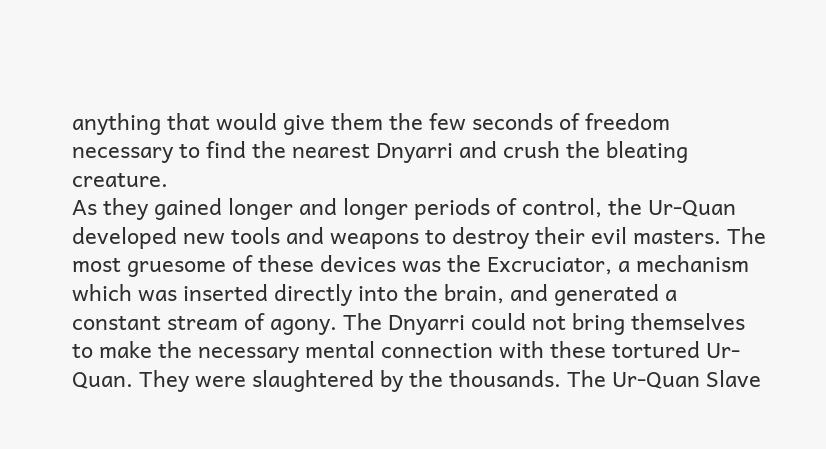anything that would give them the few seconds of freedom necessary to find the nearest Dnyarri and crush the bleating creature.
As they gained longer and longer periods of control, the Ur-Quan developed new tools and weapons to destroy their evil masters. The most gruesome of these devices was the Excruciator, a mechanism which was inserted directly into the brain, and generated a constant stream of agony. The Dnyarri could not bring themselves to make the necessary mental connection with these tortured Ur-Quan. They were slaughtered by the thousands. The Ur-Quan Slave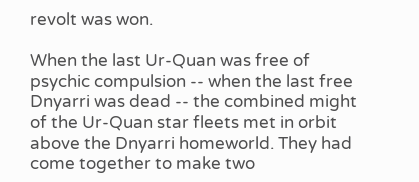revolt was won.

When the last Ur-Quan was free of psychic compulsion -- when the last free Dnyarri was dead -- the combined might of the Ur-Quan star fleets met in orbit above the Dnyarri homeworld. They had come together to make two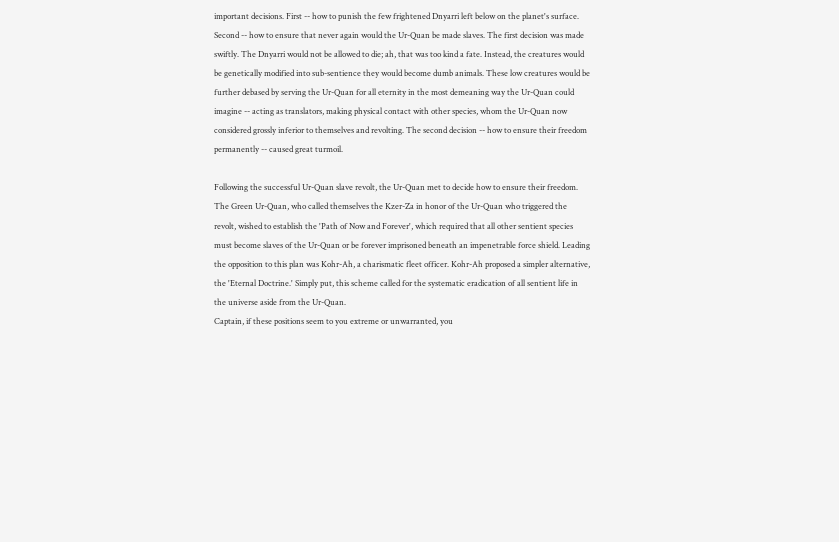important decisions. First -- how to punish the few frightened Dnyarri left below on the planet's surface. Second -- how to ensure that never again would the Ur-Quan be made slaves. The first decision was made swiftly. The Dnyarri would not be allowed to die; ah, that was too kind a fate. Instead, the creatures would be genetically modified into sub-sentience they would become dumb animals. These low creatures would be further debased by serving the Ur-Quan for all eternity in the most demeaning way the Ur-Quan could imagine -- acting as translators, making physical contact with other species, whom the Ur-Quan now considered grossly inferior to themselves and revolting. The second decision -- how to ensure their freedom permanently -- caused great turmoil.

Following the successful Ur-Quan slave revolt, the Ur-Quan met to decide how to ensure their freedom. The Green Ur-Quan, who called themselves the Kzer-Za in honor of the Ur-Quan who triggered the revolt, wished to establish the 'Path of Now and Forever', which required that all other sentient species must become slaves of the Ur-Quan or be forever imprisoned beneath an impenetrable force shield. Leading the opposition to this plan was Kohr-Ah, a charismatic fleet officer. Kohr-Ah proposed a simpler alternative, the 'Eternal Doctrine.' Simply put, this scheme called for the systematic eradication of all sentient life in the universe aside from the Ur-Quan.
Captain, if these positions seem to you extreme or unwarranted, you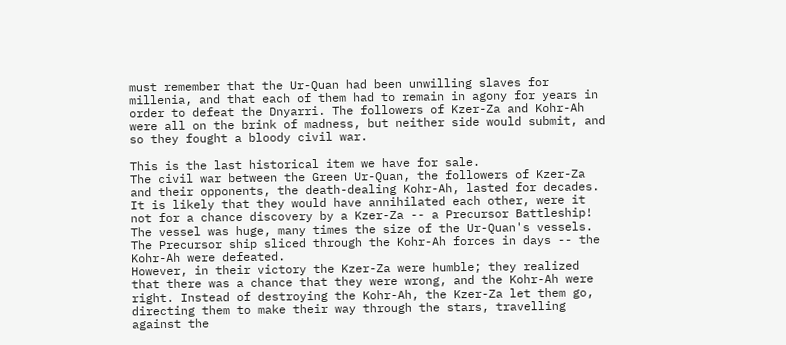must remember that the Ur-Quan had been unwilling slaves for millenia, and that each of them had to remain in agony for years in order to defeat the Dnyarri. The followers of Kzer-Za and Kohr-Ah were all on the brink of madness, but neither side would submit, and so they fought a bloody civil war.

This is the last historical item we have for sale.
The civil war between the Green Ur-Quan, the followers of Kzer-Za and their opponents, the death-dealing Kohr-Ah, lasted for decades. It is likely that they would have annihilated each other, were it not for a chance discovery by a Kzer-Za -- a Precursor Battleship! The vessel was huge, many times the size of the Ur-Quan's vessels. The Precursor ship sliced through the Kohr-Ah forces in days -- the Kohr-Ah were defeated.
However, in their victory the Kzer-Za were humble; they realized that there was a chance that they were wrong, and the Kohr-Ah were right. Instead of destroying the Kohr-Ah, the Kzer-Za let them go, directing them to make their way through the stars, travelling against the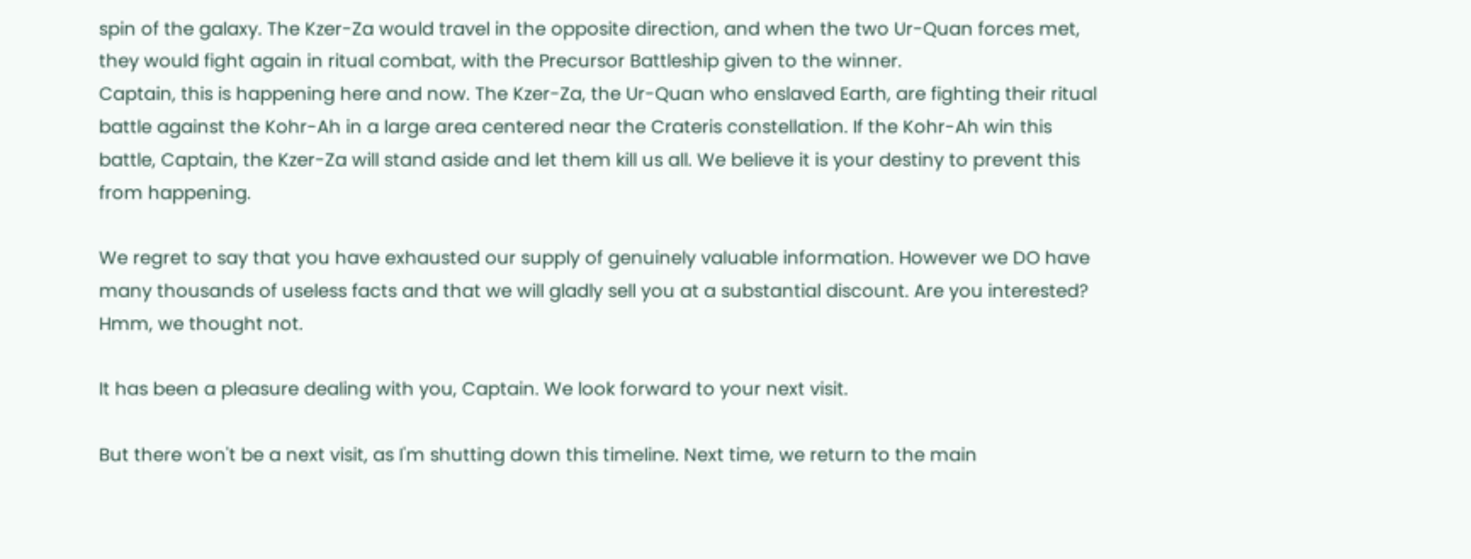spin of the galaxy. The Kzer-Za would travel in the opposite direction, and when the two Ur-Quan forces met, they would fight again in ritual combat, with the Precursor Battleship given to the winner.
Captain, this is happening here and now. The Kzer-Za, the Ur-Quan who enslaved Earth, are fighting their ritual battle against the Kohr-Ah in a large area centered near the Crateris constellation. If the Kohr-Ah win this battle, Captain, the Kzer-Za will stand aside and let them kill us all. We believe it is your destiny to prevent this from happening.

We regret to say that you have exhausted our supply of genuinely valuable information. However we DO have many thousands of useless facts and that we will gladly sell you at a substantial discount. Are you interested?
Hmm, we thought not.

It has been a pleasure dealing with you, Captain. We look forward to your next visit.

But there won't be a next visit, as I'm shutting down this timeline. Next time, we return to the main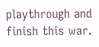playthrough and finish this war.